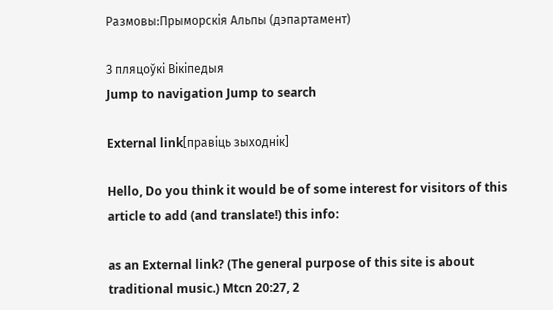Размовы:Прыморскія Альпы (дэпартамент)

З пляцоўкі Вікіпедыя
Jump to navigation Jump to search

External link[правіць зыходнік]

Hello, Do you think it would be of some interest for visitors of this article to add (and translate!) this info:

as an External link? (The general purpose of this site is about traditional music.) Mtcn 20:27, 2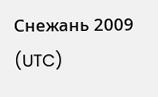Снежань 2009 (UTC)